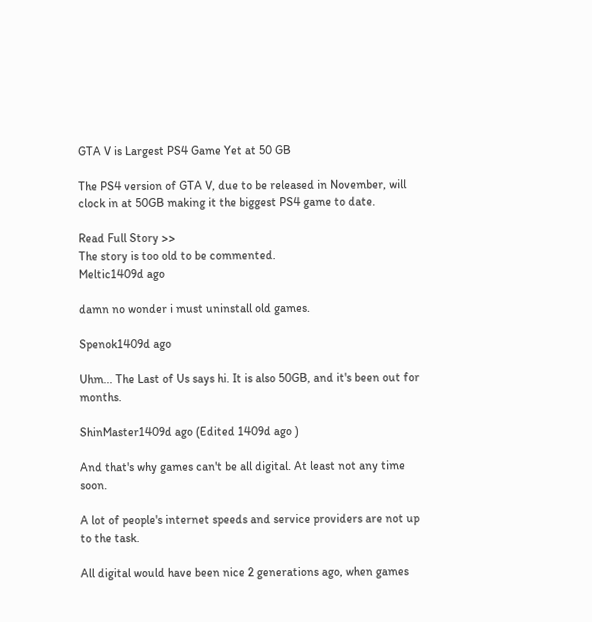GTA V is Largest PS4 Game Yet at 50 GB

The PS4 version of GTA V, due to be released in November, will clock in at 50GB making it the biggest PS4 game to date.

Read Full Story >>
The story is too old to be commented.
Meltic1409d ago

damn no wonder i must uninstall old games.

Spenok1409d ago

Uhm... The Last of Us says hi. It is also 50GB, and it's been out for months.

ShinMaster1409d ago (Edited 1409d ago )

And that's why games can't be all digital. At least not any time soon.

A lot of people's internet speeds and service providers are not up to the task.

All digital would have been nice 2 generations ago, when games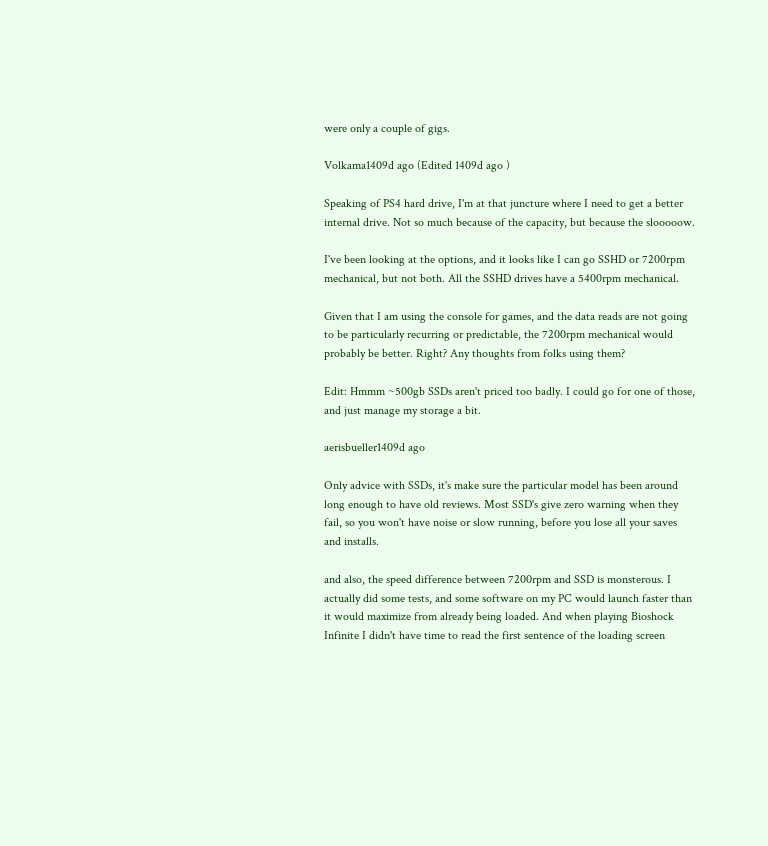were only a couple of gigs.

Volkama1409d ago (Edited 1409d ago )

Speaking of PS4 hard drive, I'm at that juncture where I need to get a better internal drive. Not so much because of the capacity, but because the slooooow.

I've been looking at the options, and it looks like I can go SSHD or 7200rpm mechanical, but not both. All the SSHD drives have a 5400rpm mechanical.

Given that I am using the console for games, and the data reads are not going to be particularly recurring or predictable, the 7200rpm mechanical would probably be better. Right? Any thoughts from folks using them?

Edit: Hmmm ~500gb SSDs aren't priced too badly. I could go for one of those, and just manage my storage a bit.

aerisbueller1409d ago

Only advice with SSDs, it's make sure the particular model has been around long enough to have old reviews. Most SSD's give zero warning when they fail, so you won't have noise or slow running, before you lose all your saves and installs.

and also, the speed difference between 7200rpm and SSD is monsterous. I actually did some tests, and some software on my PC would launch faster than it would maximize from already being loaded. And when playing Bioshock Infinite I didn't have time to read the first sentence of the loading screen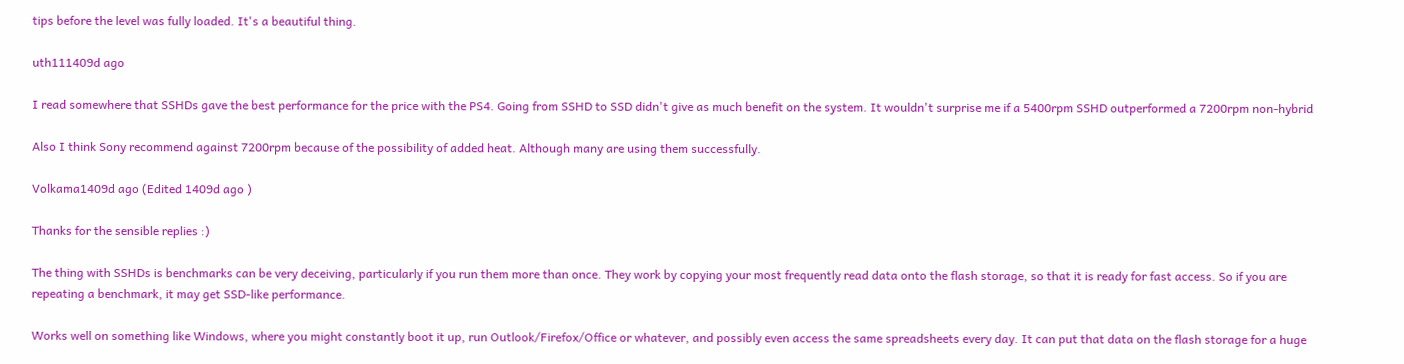tips before the level was fully loaded. It's a beautiful thing.

uth111409d ago

I read somewhere that SSHDs gave the best performance for the price with the PS4. Going from SSHD to SSD didn't give as much benefit on the system. It wouldn't surprise me if a 5400rpm SSHD outperformed a 7200rpm non-hybrid

Also I think Sony recommend against 7200rpm because of the possibility of added heat. Although many are using them successfully.

Volkama1409d ago (Edited 1409d ago )

Thanks for the sensible replies :)

The thing with SSHDs is benchmarks can be very deceiving, particularly if you run them more than once. They work by copying your most frequently read data onto the flash storage, so that it is ready for fast access. So if you are repeating a benchmark, it may get SSD-like performance.

Works well on something like Windows, where you might constantly boot it up, run Outlook/Firefox/Office or whatever, and possibly even access the same spreadsheets every day. It can put that data on the flash storage for a huge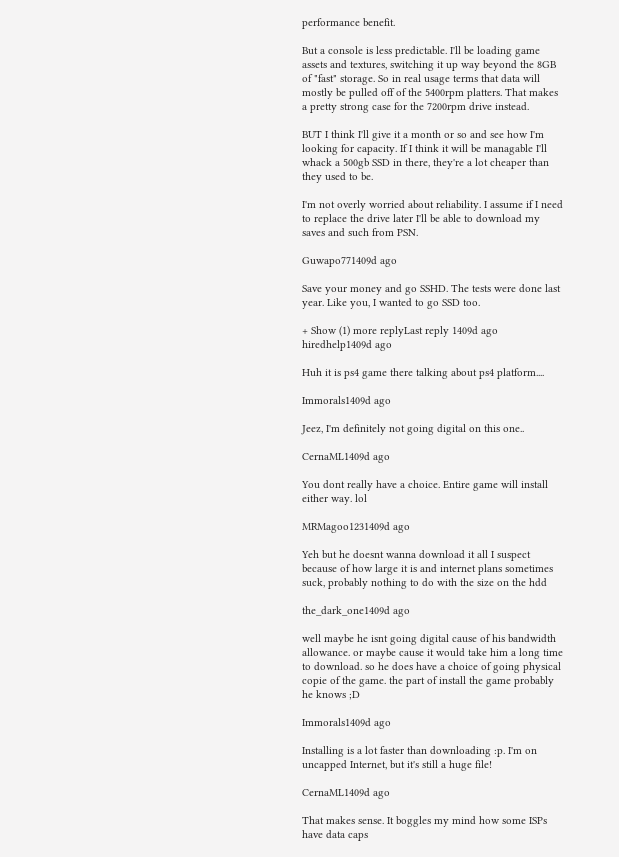performance benefit.

But a console is less predictable. I'll be loading game assets and textures, switching it up way beyond the 8GB of "fast" storage. So in real usage terms that data will mostly be pulled off of the 5400rpm platters. That makes a pretty strong case for the 7200rpm drive instead.

BUT I think I'll give it a month or so and see how I'm looking for capacity. If I think it will be managable I'll whack a 500gb SSD in there, they're a lot cheaper than they used to be.

I'm not overly worried about reliability. I assume if I need to replace the drive later I'll be able to download my saves and such from PSN.

Guwapo771409d ago

Save your money and go SSHD. The tests were done last year. Like you, I wanted to go SSD too.

+ Show (1) more replyLast reply 1409d ago
hiredhelp1409d ago

Huh it is ps4 game there talking about ps4 platform....

Immorals1409d ago

Jeez, I'm definitely not going digital on this one..

CernaML1409d ago

You dont really have a choice. Entire game will install either way. lol

MRMagoo1231409d ago

Yeh but he doesnt wanna download it all I suspect because of how large it is and internet plans sometimes suck, probably nothing to do with the size on the hdd

the_dark_one1409d ago

well maybe he isnt going digital cause of his bandwidth allowance. or maybe cause it would take him a long time to download. so he does have a choice of going physical copie of the game. the part of install the game probably he knows ;D

Immorals1409d ago

Installing is a lot faster than downloading :p. I'm on uncapped Internet, but it's still a huge file!

CernaML1409d ago

That makes sense. It boggles my mind how some ISPs have data caps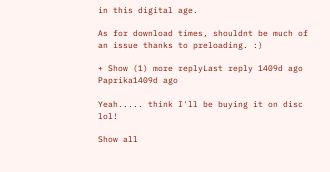in this digital age.

As for download times, shouldnt be much of an issue thanks to preloading. :)

+ Show (1) more replyLast reply 1409d ago
Paprika1409d ago

Yeah..... think I'll be buying it on disc lol!

Show all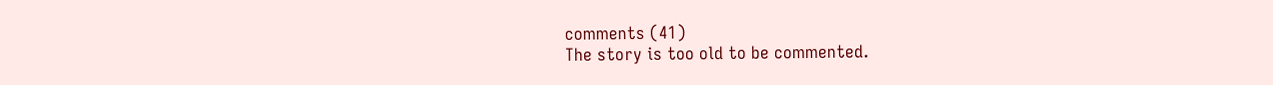comments (41)
The story is too old to be commented.